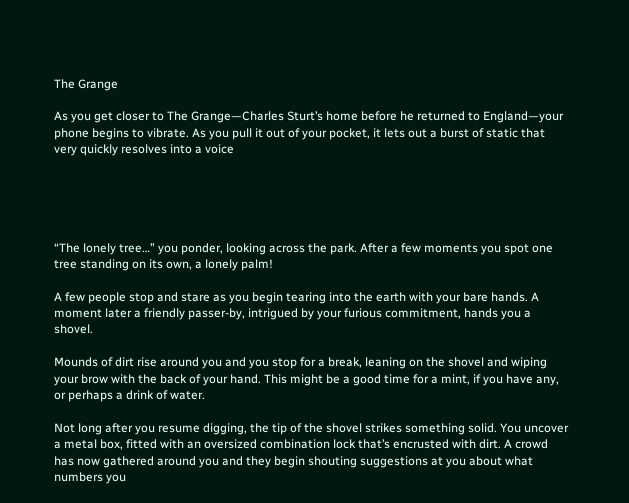The Grange

As you get closer to The Grange—Charles Sturt’s home before he returned to England—your phone begins to vibrate. As you pull it out of your pocket, it lets out a burst of static that very quickly resolves into a voice





“The lonely tree…” you ponder, looking across the park. After a few moments you spot one tree standing on its own, a lonely palm!

A few people stop and stare as you begin tearing into the earth with your bare hands. A moment later a friendly passer-by, intrigued by your furious commitment, hands you a shovel.

Mounds of dirt rise around you and you stop for a break, leaning on the shovel and wiping your brow with the back of your hand. This might be a good time for a mint, if you have any, or perhaps a drink of water.

Not long after you resume digging, the tip of the shovel strikes something solid. You uncover a metal box, fitted with an oversized combination lock that’s encrusted with dirt. A crowd has now gathered around you and they begin shouting suggestions at you about what numbers you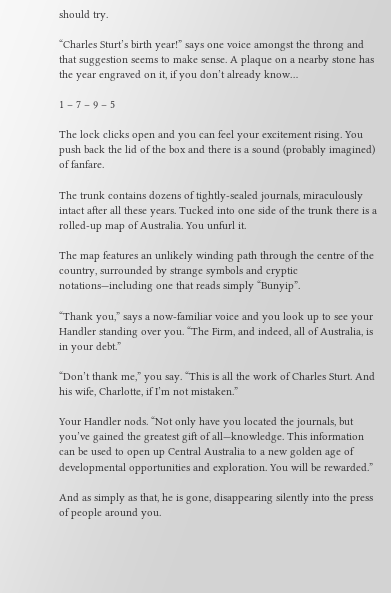should try.

“Charles Sturt’s birth year!” says one voice amongst the throng and that suggestion seems to make sense. A plaque on a nearby stone has the year engraved on it, if you don’t already know…

1 – 7 – 9 – 5

The lock clicks open and you can feel your excitement rising. You push back the lid of the box and there is a sound (probably imagined) of fanfare.

The trunk contains dozens of tightly-sealed journals, miraculously intact after all these years. Tucked into one side of the trunk there is a rolled-up map of Australia. You unfurl it.

The map features an unlikely winding path through the centre of the country, surrounded by strange symbols and cryptic notations—including one that reads simply “Bunyip”.

“Thank you,” says a now-familiar voice and you look up to see your Handler standing over you. “The Firm, and indeed, all of Australia, is in your debt.”

“Don’t thank me,” you say. “This is all the work of Charles Sturt. And his wife, Charlotte, if I’m not mistaken.”

Your Handler nods. “Not only have you located the journals, but you’ve gained the greatest gift of all—knowledge. This information can be used to open up Central Australia to a new golden age of developmental opportunities and exploration. You will be rewarded.”

And as simply as that, he is gone, disappearing silently into the press of people around you.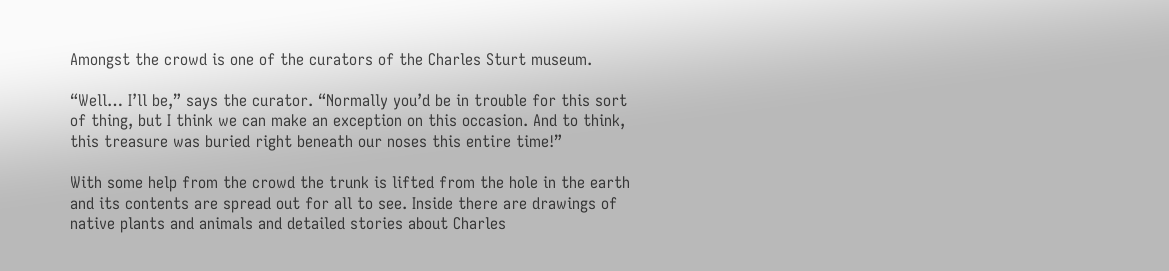Amongst the crowd is one of the curators of the Charles Sturt museum.

“Well… I’ll be,” says the curator. “Normally you’d be in trouble for this sort of thing, but I think we can make an exception on this occasion. And to think, this treasure was buried right beneath our noses this entire time!”

With some help from the crowd the trunk is lifted from the hole in the earth and its contents are spread out for all to see. Inside there are drawings of native plants and animals and detailed stories about Charles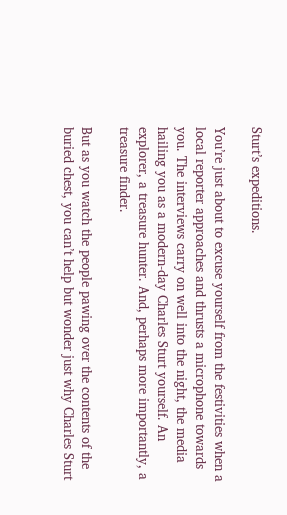Sturt’s expeditions.

You’re just about to excuse yourself from the festivities when a local reporter approaches and thrusts a microphone towards you. The interviews carry on well into the night, the media hailing you as a modern-day Charles Sturt yourself. An explorer, a treasure hunter. And, perhaps more importantly, a treasure finder.

But as you watch the people pawing over the contents of the buried chest, you can’t help but wonder just why Charles Sturt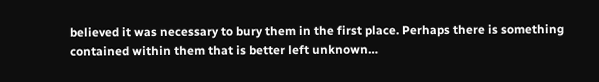believed it was necessary to bury them in the first place. Perhaps there is something contained within them that is better left unknown…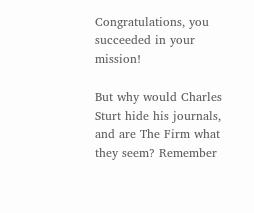Congratulations, you succeeded in your mission!

But why would Charles Sturt hide his journals, and are The Firm what they seem? Remember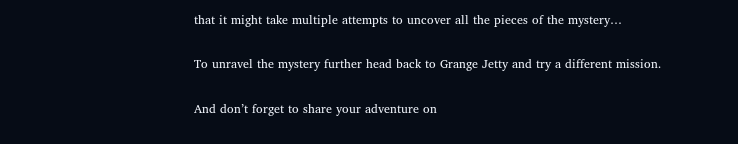that it might take multiple attempts to uncover all the pieces of the mystery…

To unravel the mystery further head back to Grange Jetty and try a different mission.

And don’t forget to share your adventure on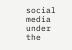social media under the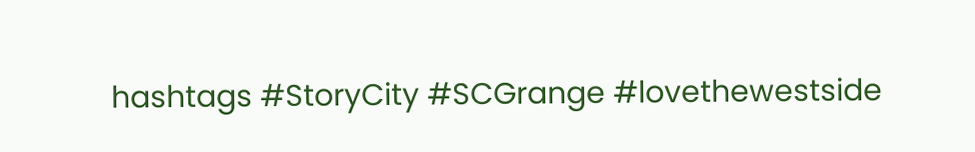hashtags #StoryCity #SCGrange #lovethewestside